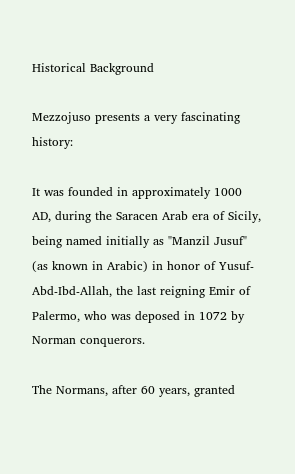Historical Background

Mezzojuso presents a very fascinating history:

It was founded in approximately 1000 AD, during the Saracen Arab era of Sicily, being named initially as "Manzil Jusuf" (as known in Arabic) in honor of Yusuf-Abd-Ibd-Allah, the last reigning Emir of Palermo, who was deposed in 1072 by Norman conquerors.

The Normans, after 60 years, granted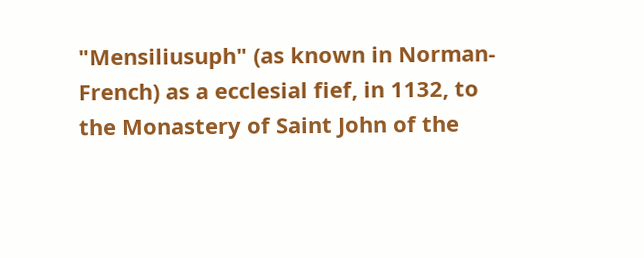"Mensiliusuph" (as known in Norman-French) as a ecclesial fief, in 1132, to the Monastery of Saint John of the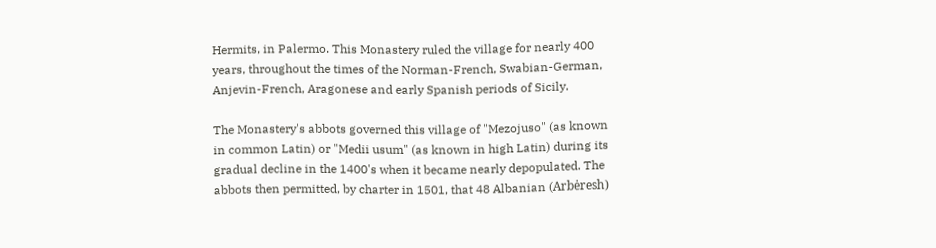Hermits, in Palermo. This Monastery ruled the village for nearly 400 years, throughout the times of the Norman-French, Swabian-German, Anjevin-French, Aragonese and early Spanish periods of Sicily.

The Monastery's abbots governed this village of "Mezojuso" (as known in common Latin) or "Medii usum" (as known in high Latin) during its gradual decline in the 1400's when it became nearly depopulated. The abbots then permitted, by charter in 1501, that 48 Albanian (Arbėresh)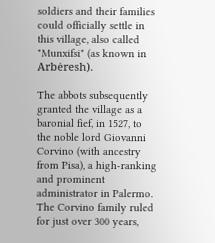soldiers and their families could officially settle in this village, also called "Munxifsi" (as known in Arbėresh).

The abbots subsequently granted the village as a baronial fief, in 1527, to the noble lord Giovanni Corvino (with ancestry from Pisa), a high-ranking and prominent administrator in Palermo. The Corvino family ruled for just over 300 years,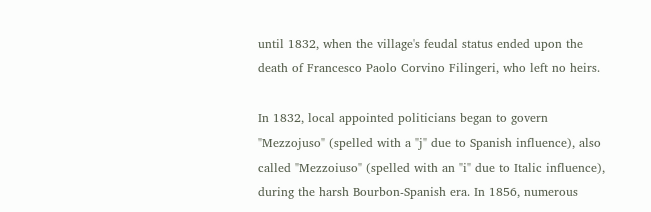until 1832, when the village's feudal status ended upon the death of Francesco Paolo Corvino Filingeri, who left no heirs.

In 1832, local appointed politicians began to govern "Mezzojuso" (spelled with a "j" due to Spanish influence), also called "Mezzoiuso" (spelled with an "i" due to Italic influence), during the harsh Bourbon-Spanish era. In 1856, numerous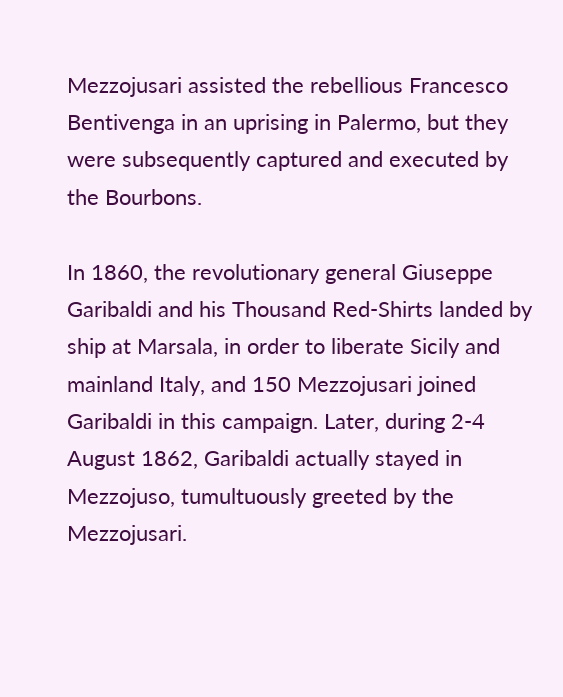Mezzojusari assisted the rebellious Francesco Bentivenga in an uprising in Palermo, but they were subsequently captured and executed by the Bourbons.

In 1860, the revolutionary general Giuseppe Garibaldi and his Thousand Red-Shirts landed by ship at Marsala, in order to liberate Sicily and mainland Italy, and 150 Mezzojusari joined Garibaldi in this campaign. Later, during 2-4 August 1862, Garibaldi actually stayed in Mezzojuso, tumultuously greeted by the Mezzojusari.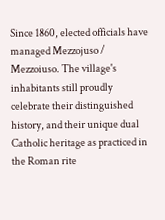Since 1860, elected officials have managed Mezzojuso / Mezzoiuso. The village's inhabitants still proudly celebrate their distinguished history, and their unique dual Catholic heritage as practiced in the Roman rite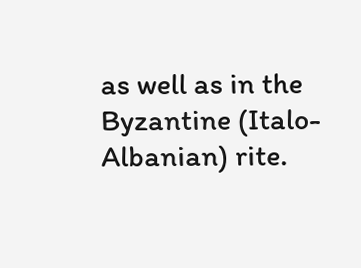as well as in the Byzantine (Italo-Albanian) rite.